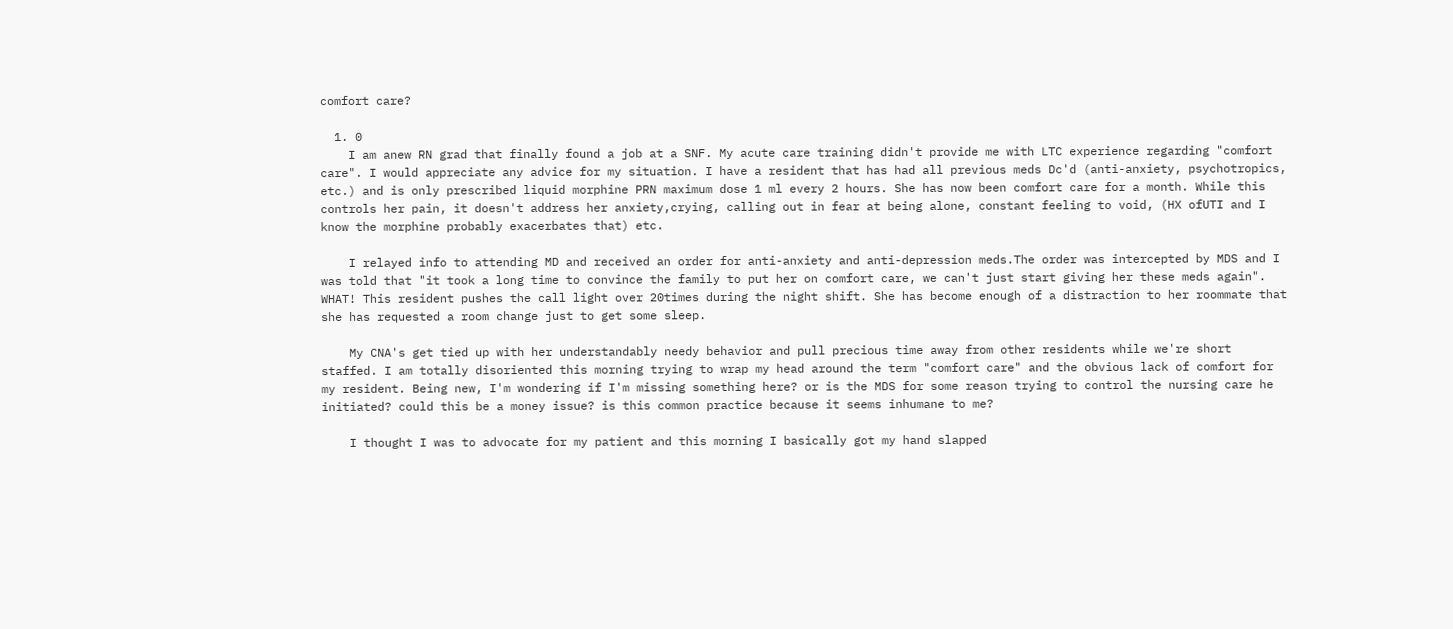comfort care?

  1. 0
    I am anew RN grad that finally found a job at a SNF. My acute care training didn't provide me with LTC experience regarding "comfort care". I would appreciate any advice for my situation. I have a resident that has had all previous meds Dc'd (anti-anxiety, psychotropics, etc.) and is only prescribed liquid morphine PRN maximum dose 1 ml every 2 hours. She has now been comfort care for a month. While this controls her pain, it doesn't address her anxiety,crying, calling out in fear at being alone, constant feeling to void, (HX ofUTI and I know the morphine probably exacerbates that) etc.

    I relayed info to attending MD and received an order for anti-anxiety and anti-depression meds.The order was intercepted by MDS and I was told that "it took a long time to convince the family to put her on comfort care, we can't just start giving her these meds again". WHAT! This resident pushes the call light over 20times during the night shift. She has become enough of a distraction to her roommate that she has requested a room change just to get some sleep.

    My CNA's get tied up with her understandably needy behavior and pull precious time away from other residents while we're short staffed. I am totally disoriented this morning trying to wrap my head around the term "comfort care" and the obvious lack of comfort for my resident. Being new, I'm wondering if I'm missing something here? or is the MDS for some reason trying to control the nursing care he initiated? could this be a money issue? is this common practice because it seems inhumane to me?

    I thought I was to advocate for my patient and this morning I basically got my hand slapped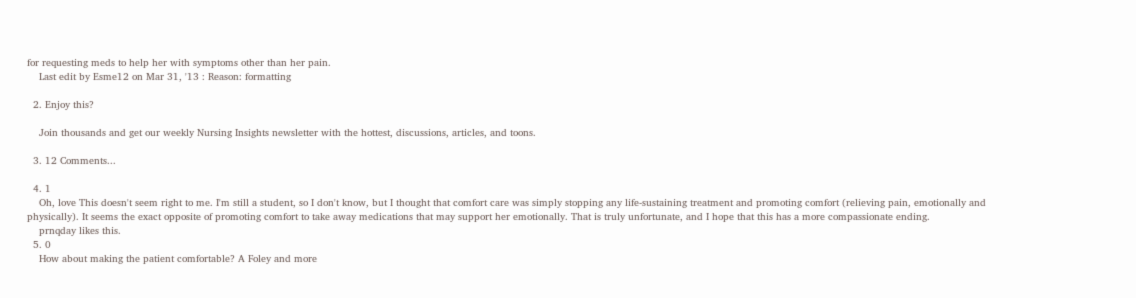for requesting meds to help her with symptoms other than her pain.
    Last edit by Esme12 on Mar 31, '13 : Reason: formatting

  2. Enjoy this?

    Join thousands and get our weekly Nursing Insights newsletter with the hottest, discussions, articles, and toons.

  3. 12 Comments...

  4. 1
    Oh, love This doesn't seem right to me. I'm still a student, so I don't know, but I thought that comfort care was simply stopping any life-sustaining treatment and promoting comfort (relieving pain, emotionally and physically). It seems the exact opposite of promoting comfort to take away medications that may support her emotionally. That is truly unfortunate, and I hope that this has a more compassionate ending.
    prnqday likes this.
  5. 0
    How about making the patient comfortable? A Foley and more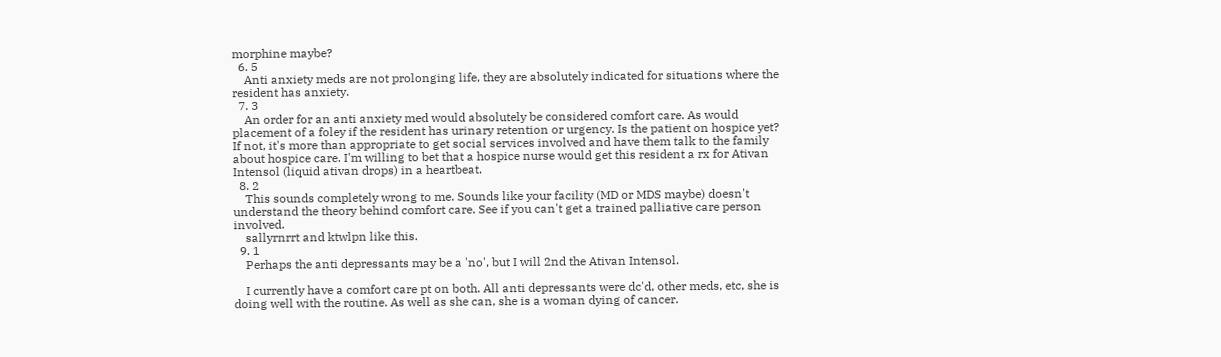morphine maybe?
  6. 5
    Anti anxiety meds are not prolonging life, they are absolutely indicated for situations where the resident has anxiety.
  7. 3
    An order for an anti anxiety med would absolutely be considered comfort care. As would placement of a foley if the resident has urinary retention or urgency. Is the patient on hospice yet? If not, it's more than appropriate to get social services involved and have them talk to the family about hospice care. I'm willing to bet that a hospice nurse would get this resident a rx for Ativan Intensol (liquid ativan drops) in a heartbeat.
  8. 2
    This sounds completely wrong to me. Sounds like your facility (MD or MDS maybe) doesn't understand the theory behind comfort care. See if you can't get a trained palliative care person involved.
    sallyrnrrt and ktwlpn like this.
  9. 1
    Perhaps the anti depressants may be a 'no', but I will 2nd the Ativan Intensol.

    I currently have a comfort care pt on both. All anti depressants were dc'd, other meds, etc, she is doing well with the routine. As well as she can, she is a woman dying of cancer.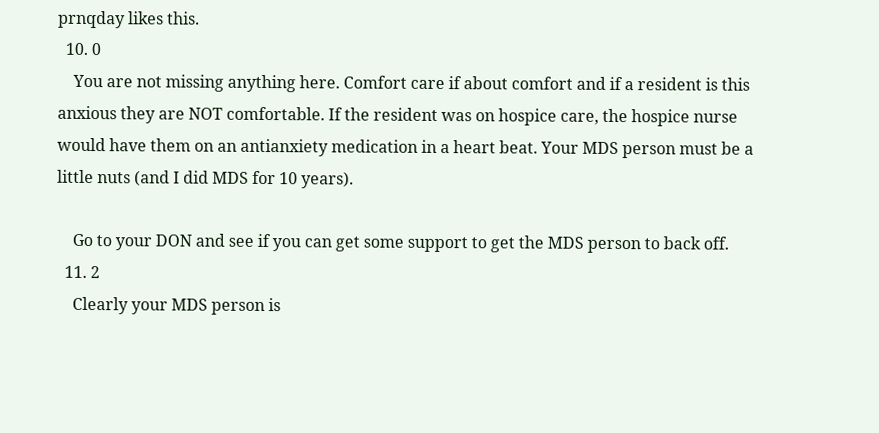prnqday likes this.
  10. 0
    You are not missing anything here. Comfort care if about comfort and if a resident is this anxious they are NOT comfortable. If the resident was on hospice care, the hospice nurse would have them on an antianxiety medication in a heart beat. Your MDS person must be a little nuts (and I did MDS for 10 years).

    Go to your DON and see if you can get some support to get the MDS person to back off.
  11. 2
    Clearly your MDS person is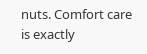nuts. Comfort care is exactly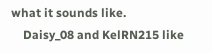what it sounds like.
    Daisy_08 and KelRN215 like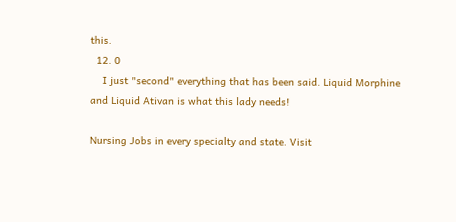this.
  12. 0
    I just "second" everything that has been said. Liquid Morphine and Liquid Ativan is what this lady needs!

Nursing Jobs in every specialty and state. Visit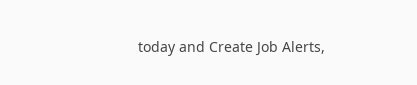today and Create Job Alerts,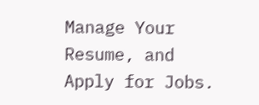Manage Your Resume, and Apply for Jobs.